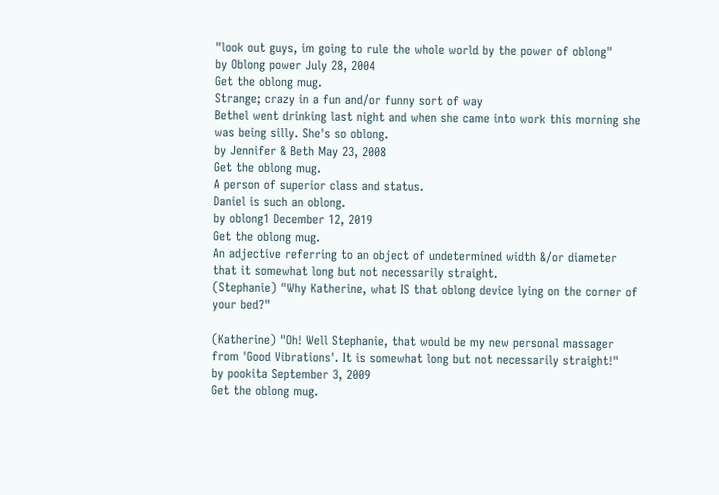"look out guys, im going to rule the whole world by the power of oblong"
by Oblong power July 28, 2004
Get the oblong mug.
Strange; crazy in a fun and/or funny sort of way
Bethel went drinking last night and when she came into work this morning she was being silly. She's so oblong.
by Jennifer & Beth May 23, 2008
Get the oblong mug.
A person of superior class and status.
Daniel is such an oblong.
by oblong1 December 12, 2019
Get the oblong mug.
An adjective referring to an object of undetermined width &/or diameter that it somewhat long but not necessarily straight.
(Stephanie) "Why Katherine, what IS that oblong device lying on the corner of your bed?"

(Katherine) "Oh! Well Stephanie, that would be my new personal massager from 'Good Vibrations'. It is somewhat long but not necessarily straight!"
by pookita September 3, 2009
Get the oblong mug.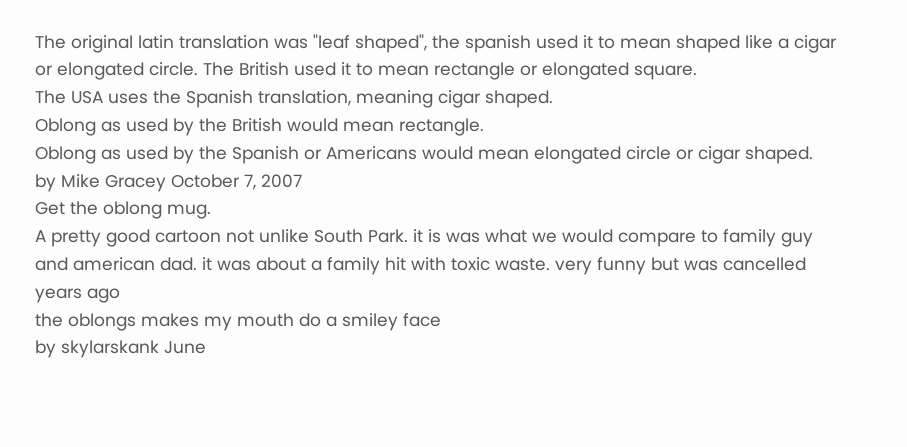The original latin translation was "leaf shaped", the spanish used it to mean shaped like a cigar or elongated circle. The British used it to mean rectangle or elongated square.
The USA uses the Spanish translation, meaning cigar shaped.
Oblong as used by the British would mean rectangle.
Oblong as used by the Spanish or Americans would mean elongated circle or cigar shaped.
by Mike Gracey October 7, 2007
Get the oblong mug.
A pretty good cartoon not unlike South Park. it is was what we would compare to family guy and american dad. it was about a family hit with toxic waste. very funny but was cancelled years ago
the oblongs makes my mouth do a smiley face
by skylarskank June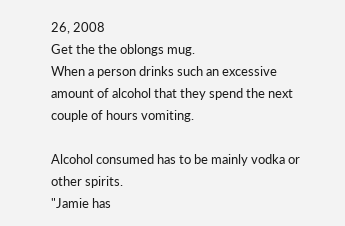26, 2008
Get the the oblongs mug.
When a person drinks such an excessive amount of alcohol that they spend the next couple of hours vomiting.

Alcohol consumed has to be mainly vodka or other spirits.
"Jamie has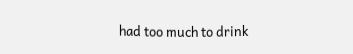had too much to drink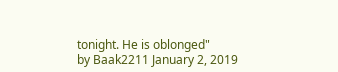tonight. He is oblonged"
by Baak2211 January 2, 2019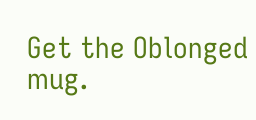Get the Oblonged mug.